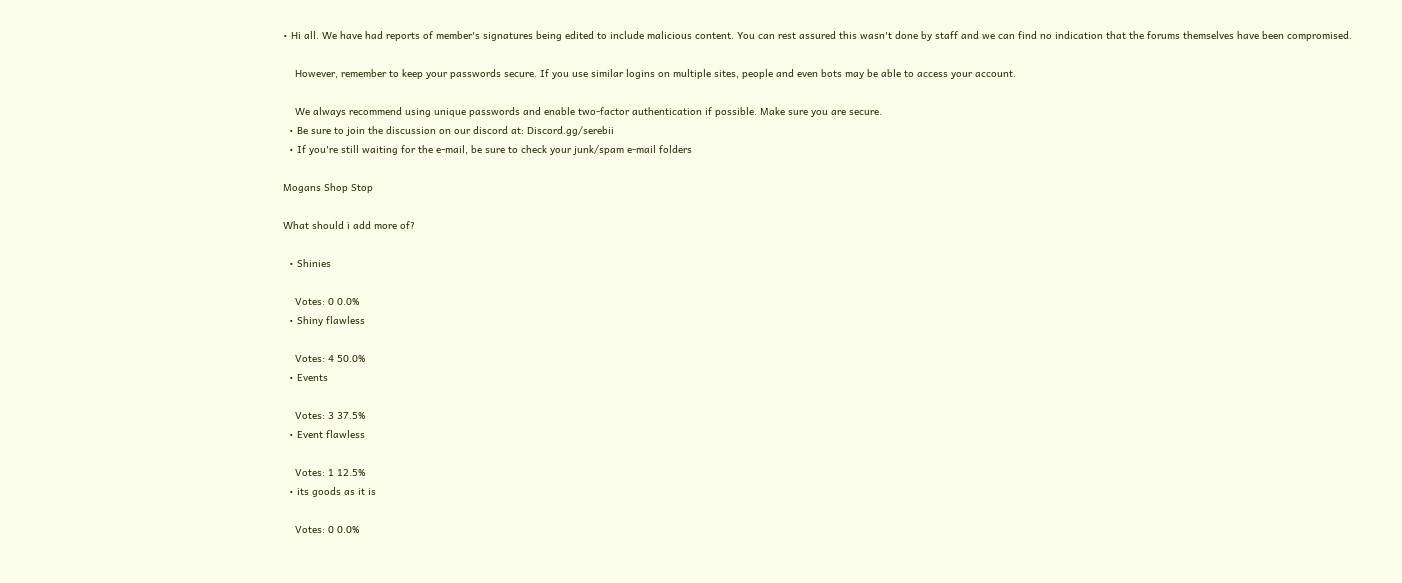• Hi all. We have had reports of member's signatures being edited to include malicious content. You can rest assured this wasn't done by staff and we can find no indication that the forums themselves have been compromised.

    However, remember to keep your passwords secure. If you use similar logins on multiple sites, people and even bots may be able to access your account.

    We always recommend using unique passwords and enable two-factor authentication if possible. Make sure you are secure.
  • Be sure to join the discussion on our discord at: Discord.gg/serebii
  • If you're still waiting for the e-mail, be sure to check your junk/spam e-mail folders

Mogans Shop Stop

What should i add more of?

  • Shinies

    Votes: 0 0.0%
  • Shiny flawless

    Votes: 4 50.0%
  • Events

    Votes: 3 37.5%
  • Event flawless

    Votes: 1 12.5%
  • its goods as it is

    Votes: 0 0.0%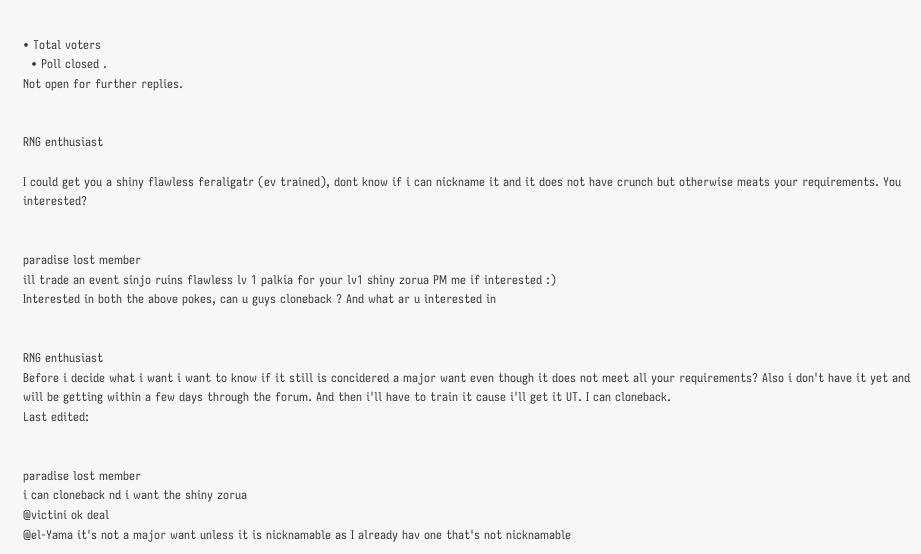• Total voters
  • Poll closed .
Not open for further replies.


RNG enthusiast

I could get you a shiny flawless feraligatr (ev trained), dont know if i can nickname it and it does not have crunch but otherwise meats your requirements. You interested?


paradise lost member
ill trade an event sinjo ruins flawless lv 1 palkia for your lv1 shiny zorua PM me if interested :)
Interested in both the above pokes, can u guys cloneback ? And what ar u interested in


RNG enthusiast
Before i decide what i want i want to know if it still is concidered a major want even though it does not meet all your requirements? Also i don't have it yet and will be getting within a few days through the forum. And then i'll have to train it cause i'll get it UT. I can cloneback.
Last edited:


paradise lost member
i can cloneback nd i want the shiny zorua
@victini ok deal
@el-Yama it's not a major want unless it is nicknamable as I already hav one that's not nicknamable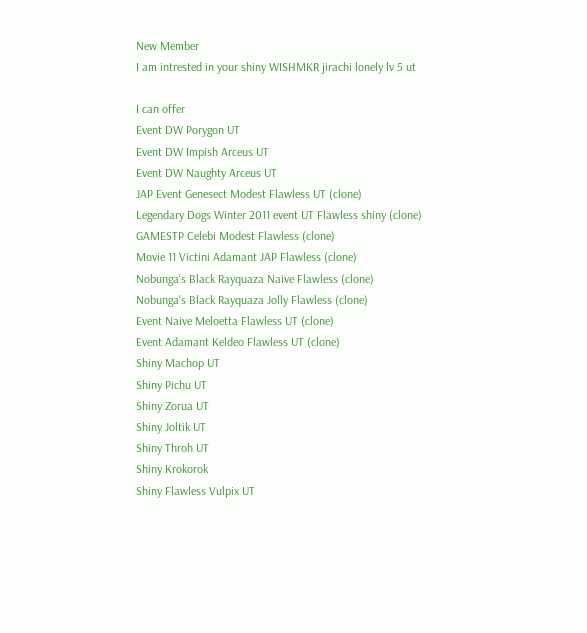New Member
I am intrested in your shiny WISHMKR jirachi lonely lv 5 ut

I can offer
Event DW Porygon UT
Event DW Impish Arceus UT
Event DW Naughty Arceus UT
JAP Event Genesect Modest Flawless UT (clone)
Legendary Dogs Winter 2011 event UT Flawless shiny (clone)
GAMESTP Celebi Modest Flawless (clone)
Movie 11 Victini Adamant JAP Flawless (clone)
Nobunga's Black Rayquaza Naive Flawless (clone)
Nobunga's Black Rayquaza Jolly Flawless (clone)
Event Naive Meloetta Flawless UT (clone)
Event Adamant Keldeo Flawless UT (clone)
Shiny Machop UT
Shiny Pichu UT
Shiny Zorua UT
Shiny Joltik UT
Shiny Throh UT
Shiny Krokorok
Shiny Flawless Vulpix UT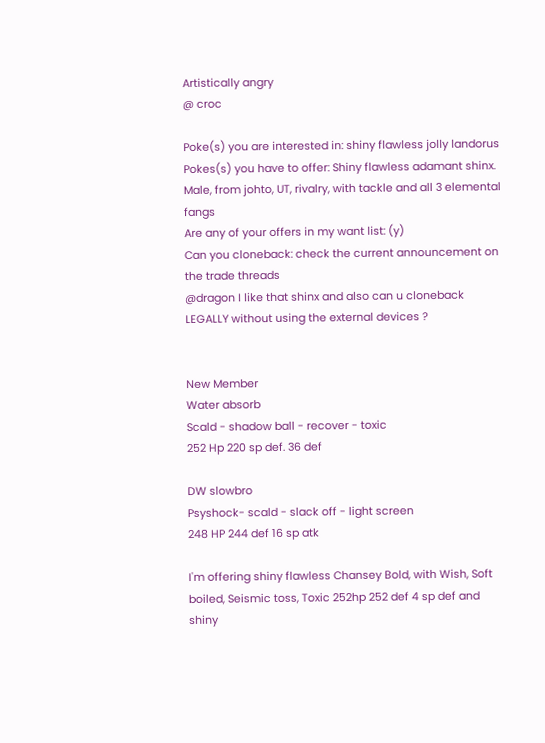Artistically angry
@ croc

Poke(s) you are interested in: shiny flawless jolly landorus
Pokes(s) you have to offer: Shiny flawless adamant shinx. Male, from johto, UT, rivalry, with tackle and all 3 elemental fangs
Are any of your offers in my want list: (y)
Can you cloneback: check the current announcement on the trade threads
@dragon I like that shinx and also can u cloneback LEGALLY without using the external devices ?


New Member
Water absorb
Scald - shadow ball - recover - toxic
252 Hp 220 sp def. 36 def

DW slowbro
Psyshock- scald - slack off - light screen
248 HP 244 def 16 sp atk

I'm offering shiny flawless Chansey Bold, with Wish, Soft boiled, Seismic toss, Toxic 252hp 252 def 4 sp def and shiny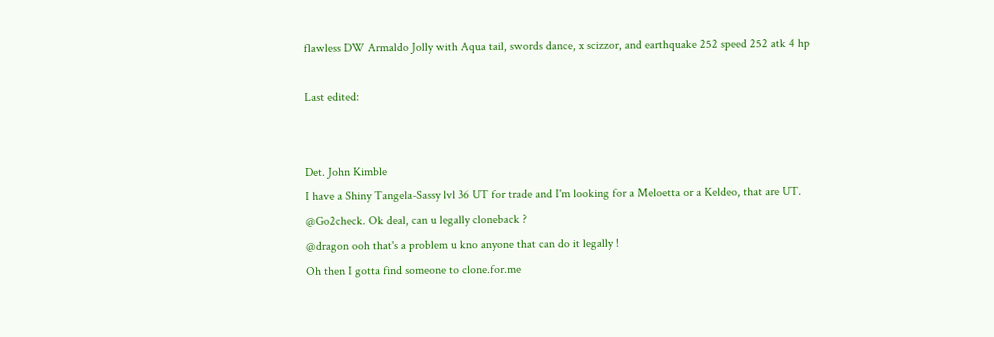flawless DW Armaldo Jolly with Aqua tail, swords dance, x scizzor, and earthquake 252 speed 252 atk 4 hp

Last edited:


Det. John Kimble
I have a Shiny Tangela-Sassy lvl 36 UT for trade and I'm looking for a Meloetta or a Keldeo, that are UT.
@Go2check. Ok deal, can u legally cloneback ?
@dragon ooh that's a problem u kno anyone that can do it legally !
Oh then I gotta find someone to clone.for.me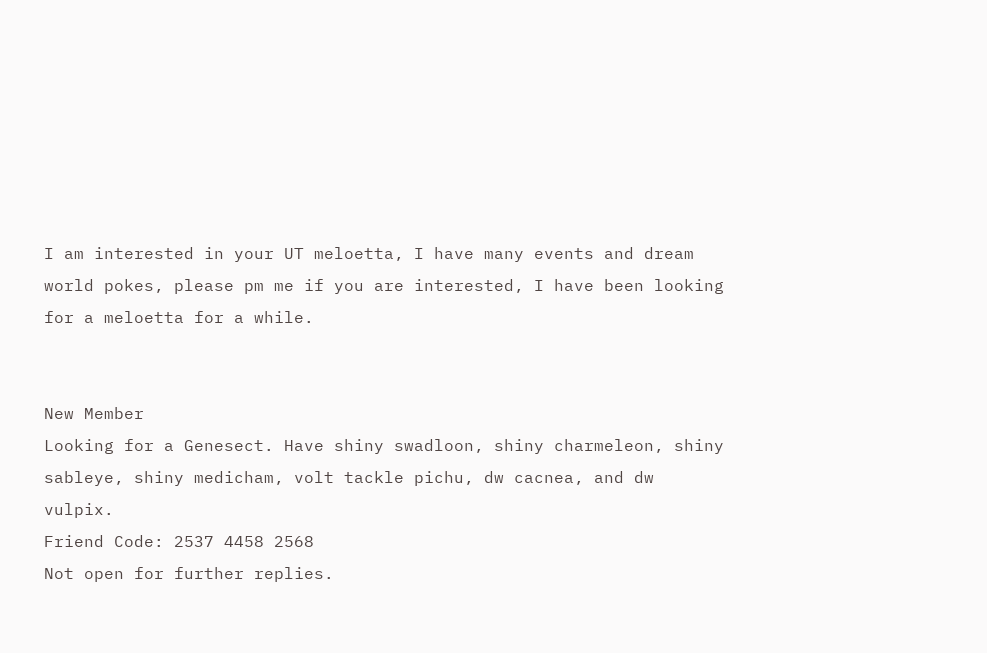I am interested in your UT meloetta, I have many events and dream world pokes, please pm me if you are interested, I have been looking for a meloetta for a while.


New Member
Looking for a Genesect. Have shiny swadloon, shiny charmeleon, shiny sableye, shiny medicham, volt tackle pichu, dw cacnea, and dw vulpix.
Friend Code: 2537 4458 2568
Not open for further replies.